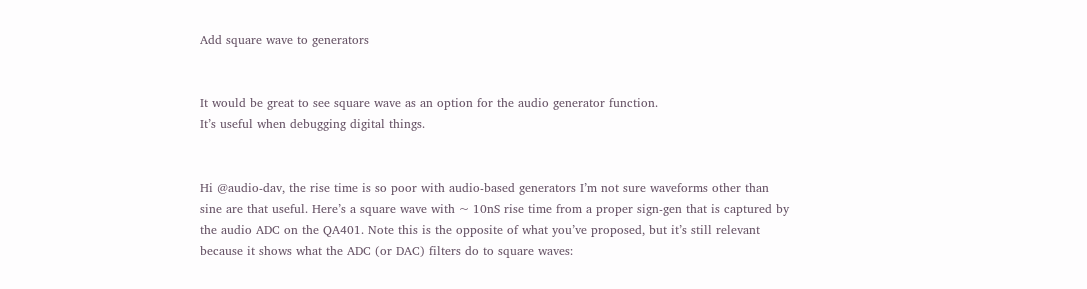Add square wave to generators


It would be great to see square wave as an option for the audio generator function.
It’s useful when debugging digital things.


Hi @audio-dav, the rise time is so poor with audio-based generators I’m not sure waveforms other than sine are that useful. Here’s a square wave with ~ 10nS rise time from a proper sign-gen that is captured by the audio ADC on the QA401. Note this is the opposite of what you’ve proposed, but it’s still relevant because it shows what the ADC (or DAC) filters do to square waves: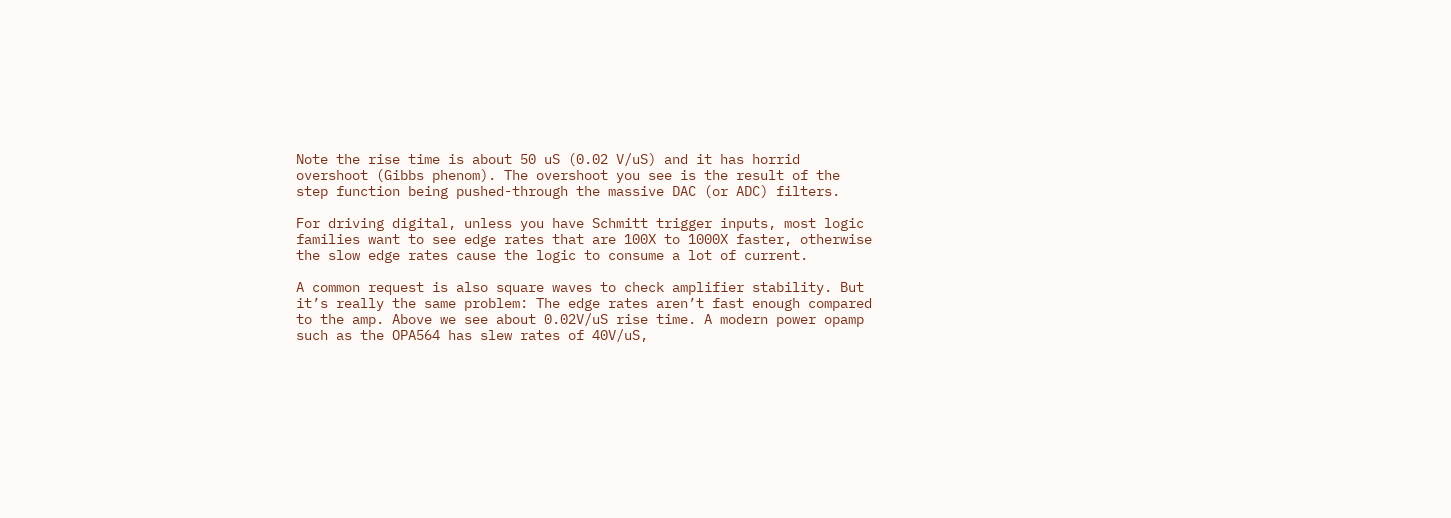Note the rise time is about 50 uS (0.02 V/uS) and it has horrid overshoot (Gibbs phenom). The overshoot you see is the result of the step function being pushed-through the massive DAC (or ADC) filters.

For driving digital, unless you have Schmitt trigger inputs, most logic families want to see edge rates that are 100X to 1000X faster, otherwise the slow edge rates cause the logic to consume a lot of current.

A common request is also square waves to check amplifier stability. But it’s really the same problem: The edge rates aren’t fast enough compared to the amp. Above we see about 0.02V/uS rise time. A modern power opamp such as the OPA564 has slew rates of 40V/uS,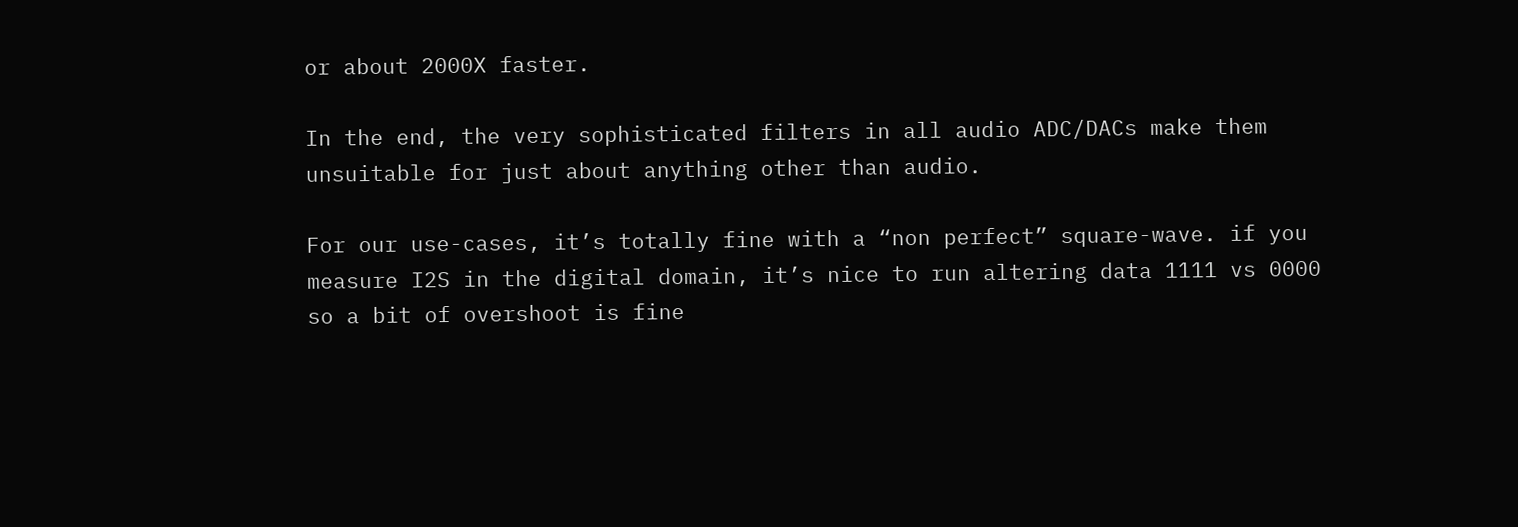or about 2000X faster.

In the end, the very sophisticated filters in all audio ADC/DACs make them unsuitable for just about anything other than audio.

For our use-cases, it’s totally fine with a “non perfect” square-wave. if you measure I2S in the digital domain, it’s nice to run altering data 1111 vs 0000 so a bit of overshoot is fine